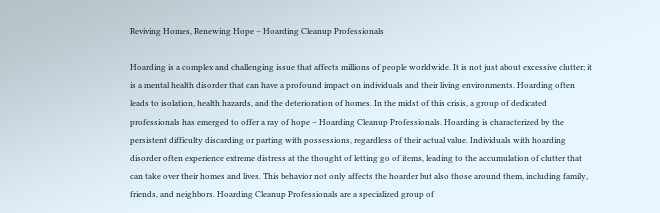Reviving Homes, Renewing Hope – Hoarding Cleanup Professionals

Hoarding is a complex and challenging issue that affects millions of people worldwide. It is not just about excessive clutter; it is a mental health disorder that can have a profound impact on individuals and their living environments. Hoarding often leads to isolation, health hazards, and the deterioration of homes. In the midst of this crisis, a group of dedicated professionals has emerged to offer a ray of hope – Hoarding Cleanup Professionals. Hoarding is characterized by the persistent difficulty discarding or parting with possessions, regardless of their actual value. Individuals with hoarding disorder often experience extreme distress at the thought of letting go of items, leading to the accumulation of clutter that can take over their homes and lives. This behavior not only affects the hoarder but also those around them, including family, friends, and neighbors. Hoarding Cleanup Professionals are a specialized group of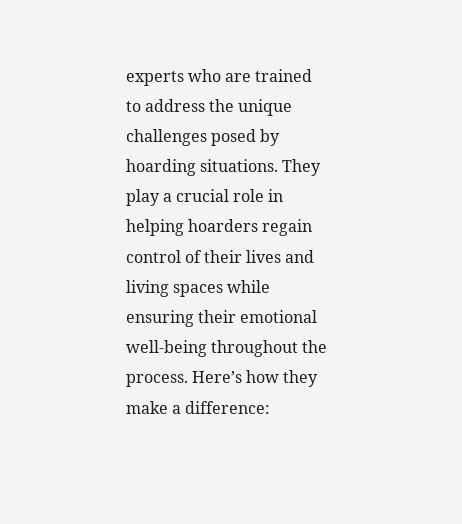experts who are trained to address the unique challenges posed by hoarding situations. They play a crucial role in helping hoarders regain control of their lives and living spaces while ensuring their emotional well-being throughout the process. Here’s how they make a difference: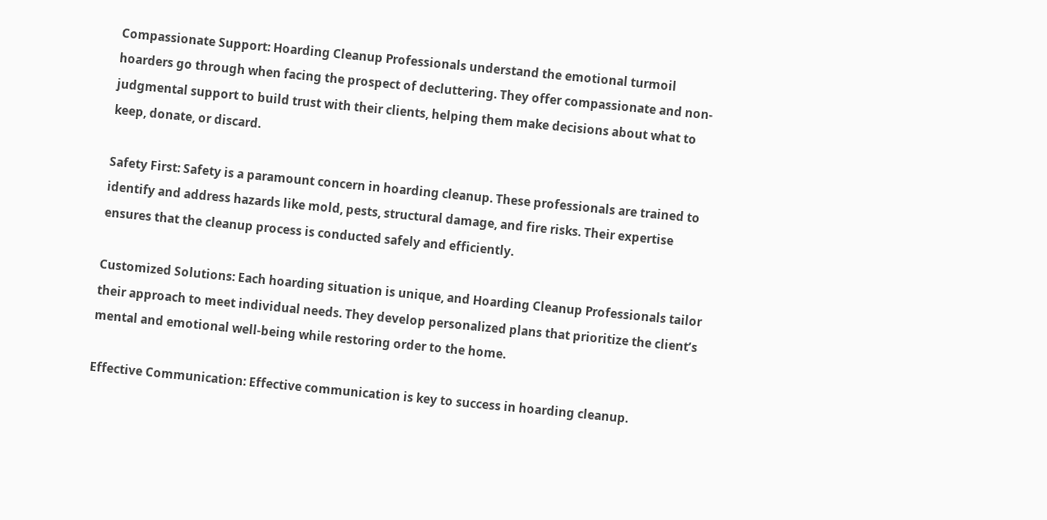Compassionate Support: Hoarding Cleanup Professionals understand the emotional turmoil hoarders go through when facing the prospect of decluttering. They offer compassionate and non-judgmental support to build trust with their clients, helping them make decisions about what to keep, donate, or discard.

Safety First: Safety is a paramount concern in hoarding cleanup. These professionals are trained to identify and address hazards like mold, pests, structural damage, and fire risks. Their expertise ensures that the cleanup process is conducted safely and efficiently.

Customized Solutions: Each hoarding situation is unique, and Hoarding Cleanup Professionals tailor their approach to meet individual needs. They develop personalized plans that prioritize the client’s mental and emotional well-being while restoring order to the home.

Effective Communication: Effective communication is key to success in hoarding cleanup.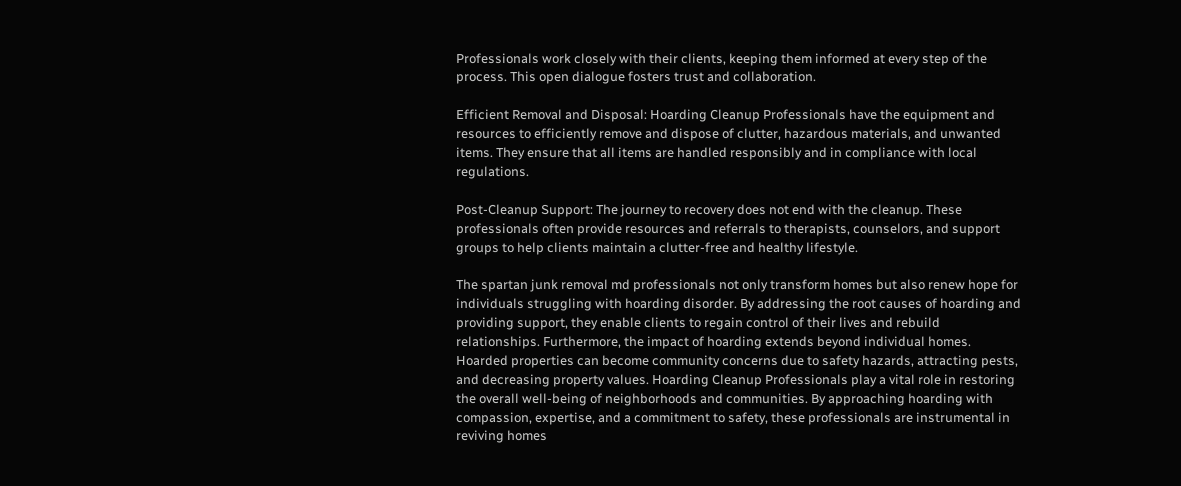Professionals work closely with their clients, keeping them informed at every step of the process. This open dialogue fosters trust and collaboration.

Efficient Removal and Disposal: Hoarding Cleanup Professionals have the equipment and resources to efficiently remove and dispose of clutter, hazardous materials, and unwanted items. They ensure that all items are handled responsibly and in compliance with local regulations.

Post-Cleanup Support: The journey to recovery does not end with the cleanup. These professionals often provide resources and referrals to therapists, counselors, and support groups to help clients maintain a clutter-free and healthy lifestyle.

The spartan junk removal md professionals not only transform homes but also renew hope for individuals struggling with hoarding disorder. By addressing the root causes of hoarding and providing support, they enable clients to regain control of their lives and rebuild relationships. Furthermore, the impact of hoarding extends beyond individual homes. Hoarded properties can become community concerns due to safety hazards, attracting pests, and decreasing property values. Hoarding Cleanup Professionals play a vital role in restoring the overall well-being of neighborhoods and communities. By approaching hoarding with compassion, expertise, and a commitment to safety, these professionals are instrumental in reviving homes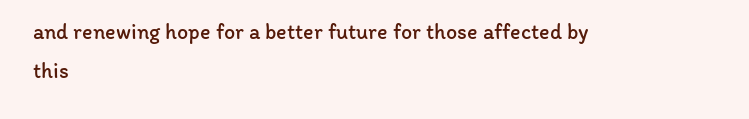and renewing hope for a better future for those affected by this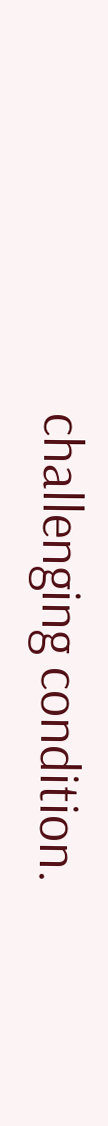challenging condition.